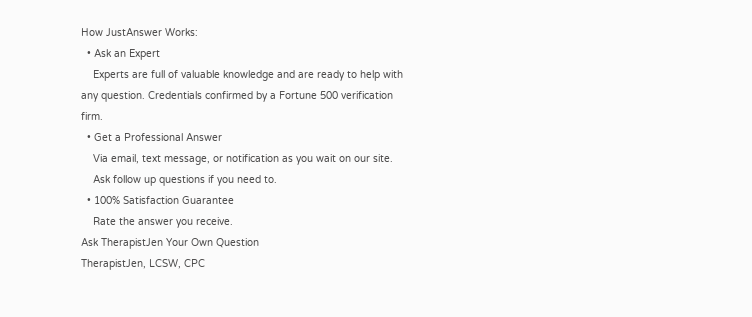How JustAnswer Works:
  • Ask an Expert
    Experts are full of valuable knowledge and are ready to help with any question. Credentials confirmed by a Fortune 500 verification firm.
  • Get a Professional Answer
    Via email, text message, or notification as you wait on our site.
    Ask follow up questions if you need to.
  • 100% Satisfaction Guarantee
    Rate the answer you receive.
Ask TherapistJen Your Own Question
TherapistJen, LCSW, CPC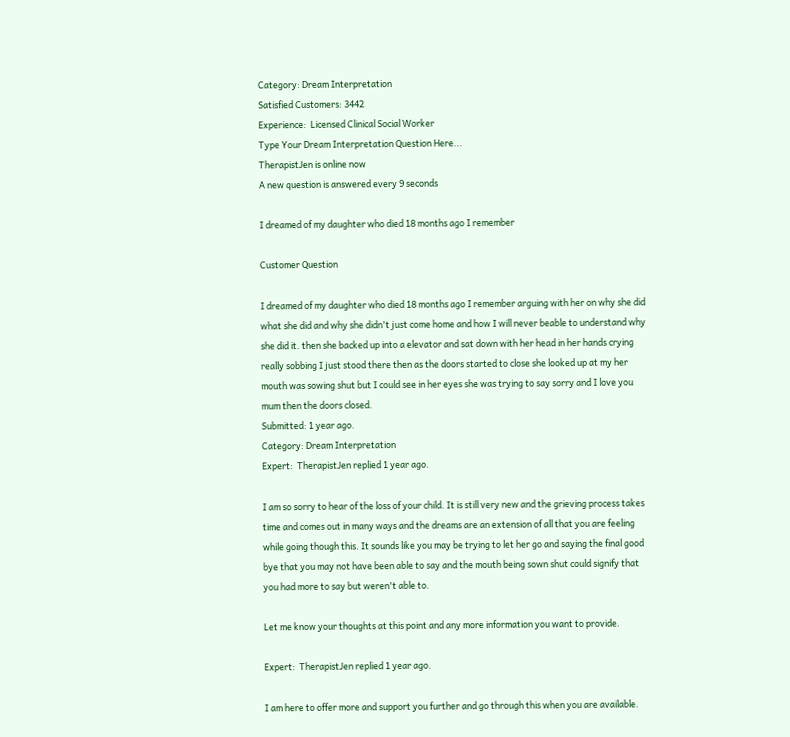Category: Dream Interpretation
Satisfied Customers: 3442
Experience:  Licensed Clinical Social Worker
Type Your Dream Interpretation Question Here...
TherapistJen is online now
A new question is answered every 9 seconds

I dreamed of my daughter who died 18 months ago I remember

Customer Question

I dreamed of my daughter who died 18 months ago I remember arguing with her on why she did what she did and why she didn't just come home and how I will never beable to understand why she did it. then she backed up into a elevator and sat down with her head in her hands crying really sobbing I just stood there then as the doors started to close she looked up at my her mouth was sowing shut but I could see in her eyes she was trying to say sorry and I love you mum then the doors closed.
Submitted: 1 year ago.
Category: Dream Interpretation
Expert:  TherapistJen replied 1 year ago.

I am so sorry to hear of the loss of your child. It is still very new and the grieving process takes time and comes out in many ways and the dreams are an extension of all that you are feeling while going though this. It sounds like you may be trying to let her go and saying the final good bye that you may not have been able to say and the mouth being sown shut could signify that you had more to say but weren't able to.

Let me know your thoughts at this point and any more information you want to provide.

Expert:  TherapistJen replied 1 year ago.

I am here to offer more and support you further and go through this when you are available.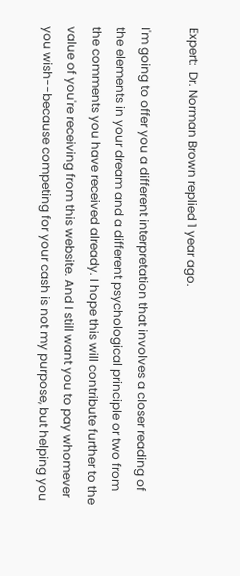Expert:  Dr. Norman Brown replied 1 year ago.

I'm going to offer you a different interpretation that involves a closer reading of the elements in your dream and a different psychological principle or two from the comments you have received already. I hope this will contribute further to the value of you're receiving from this website. And I still want you to pay whomever you wish--because competing for your cash is not my purpose, but helping you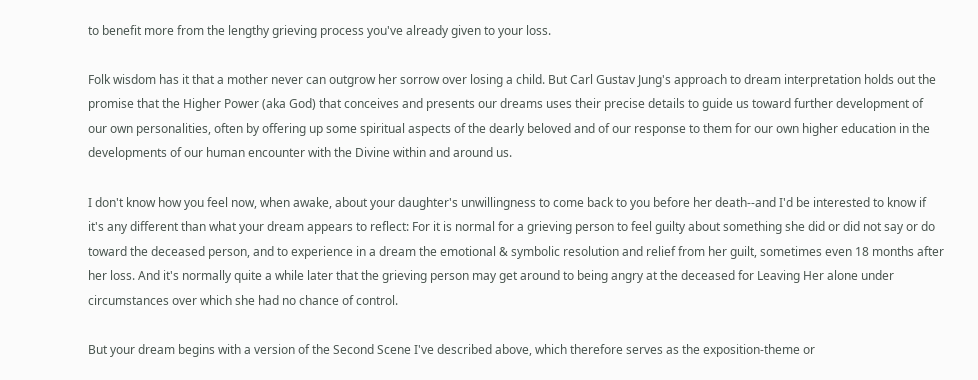to benefit more from the lengthy grieving process you've already given to your loss.

Folk wisdom has it that a mother never can outgrow her sorrow over losing a child. But Carl Gustav Jung's approach to dream interpretation holds out the promise that the Higher Power (aka God) that conceives and presents our dreams uses their precise details to guide us toward further development of our own personalities, often by offering up some spiritual aspects of the dearly beloved and of our response to them for our own higher education in the developments of our human encounter with the Divine within and around us.

I don't know how you feel now, when awake, about your daughter's unwillingness to come back to you before her death--and I'd be interested to know if it's any different than what your dream appears to reflect: For it is normal for a grieving person to feel guilty about something she did or did not say or do toward the deceased person, and to experience in a dream the emotional & symbolic resolution and relief from her guilt, sometimes even 18 months after her loss. And it's normally quite a while later that the grieving person may get around to being angry at the deceased for Leaving Her alone under circumstances over which she had no chance of control.

But your dream begins with a version of the Second Scene I've described above, which therefore serves as the exposition-theme or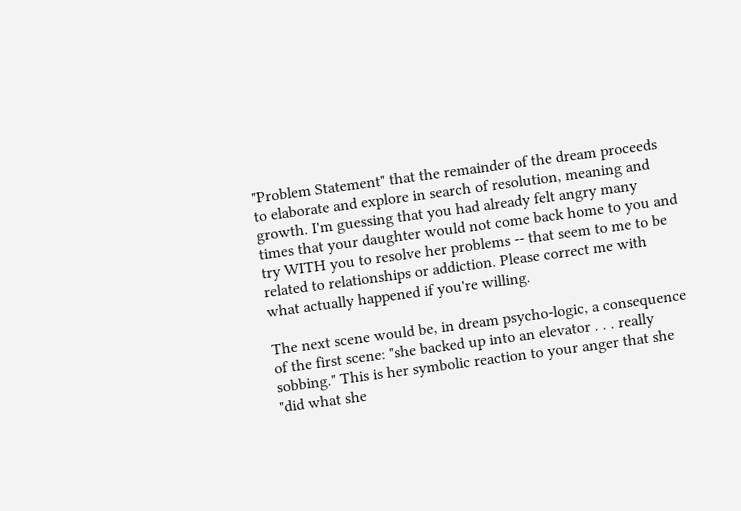"Problem Statement" that the remainder of the dream proceeds to elaborate and explore in search of resolution, meaning and growth. I'm guessing that you had already felt angry many times that your daughter would not come back home to you and try WITH you to resolve her problems -- that seem to me to be related to relationships or addiction. Please correct me with what actually happened if you're willing.

The next scene would be, in dream psycho-logic, a consequence of the first scene: "she backed up into an elevator . . . really sobbing." This is her symbolic reaction to your anger that she "did what she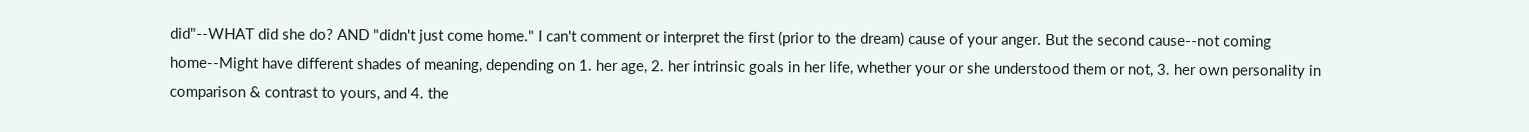did"--WHAT did she do? AND "didn't just come home." I can't comment or interpret the first (prior to the dream) cause of your anger. But the second cause--not coming home--Might have different shades of meaning, depending on 1. her age, 2. her intrinsic goals in her life, whether your or she understood them or not, 3. her own personality in comparison & contrast to yours, and 4. the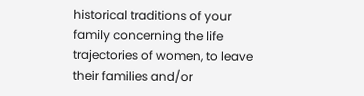historical traditions of your family concerning the life trajectories of women, to leave their families and/or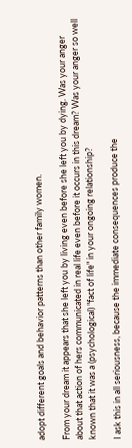adopt different goals and behavior patterns than other family women.

From your dream it appears that she left you by living even before she left you by dying. Was your anger about that action of hers communicated in real life even before it occurs in this dream? Was your anger so well known that it was a (psychological) "fact of life" in your ongoing relationship?

I ask this in all seriousness, because the immediate consequences produce the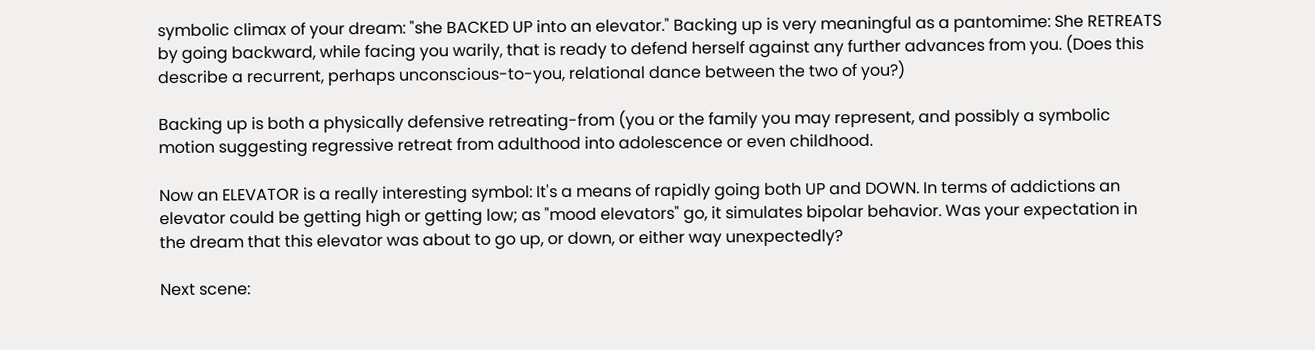symbolic climax of your dream: "she BACKED UP into an elevator." Backing up is very meaningful as a pantomime: She RETREATS by going backward, while facing you warily, that is ready to defend herself against any further advances from you. (Does this describe a recurrent, perhaps unconscious-to-you, relational dance between the two of you?)

Backing up is both a physically defensive retreating-from (you or the family you may represent, and possibly a symbolic motion suggesting regressive retreat from adulthood into adolescence or even childhood.

Now an ELEVATOR is a really interesting symbol: It's a means of rapidly going both UP and DOWN. In terms of addictions an elevator could be getting high or getting low; as "mood elevators" go, it simulates bipolar behavior. Was your expectation in the dream that this elevator was about to go up, or down, or either way unexpectedly?

Next scene: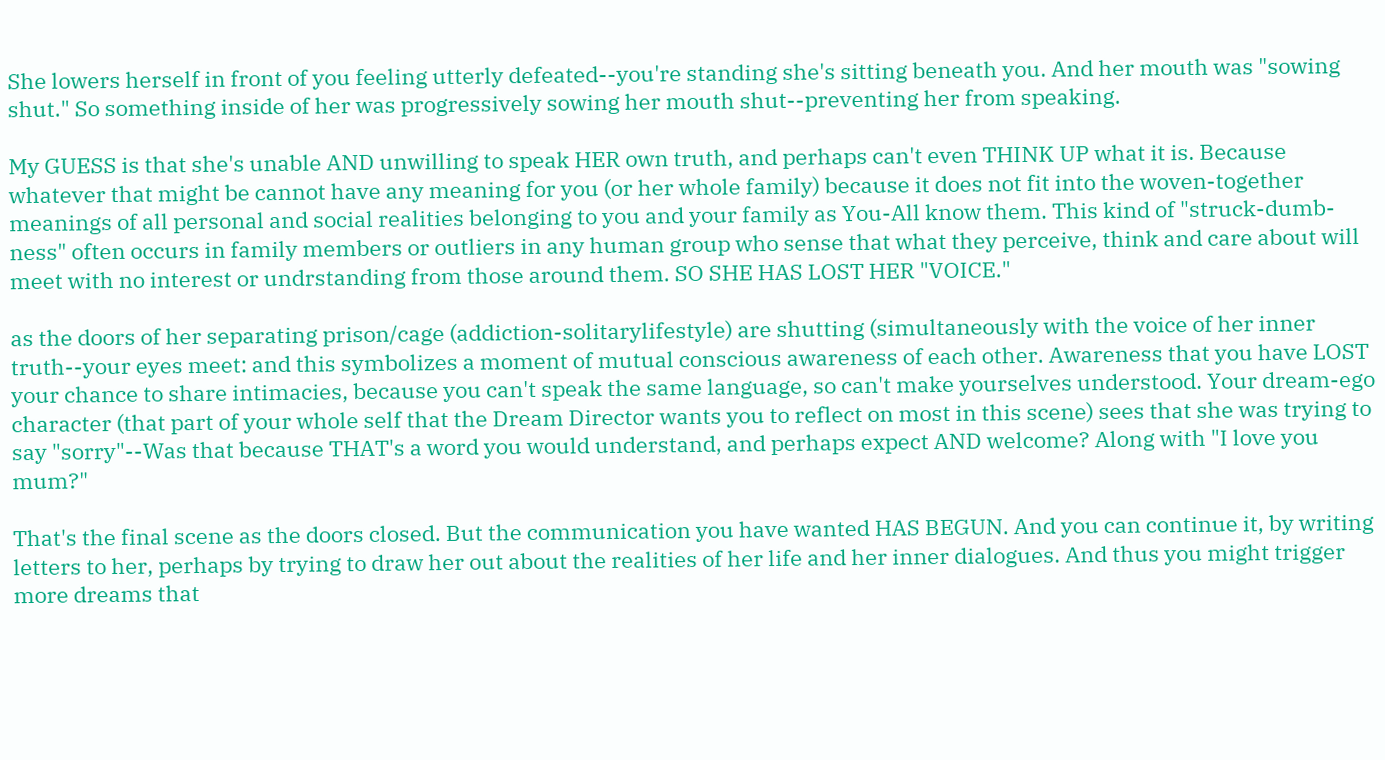She lowers herself in front of you feeling utterly defeated--you're standing she's sitting beneath you. And her mouth was "sowing shut." So something inside of her was progressively sowing her mouth shut--preventing her from speaking.

My GUESS is that she's unable AND unwilling to speak HER own truth, and perhaps can't even THINK UP what it is. Because whatever that might be cannot have any meaning for you (or her whole family) because it does not fit into the woven-together meanings of all personal and social realities belonging to you and your family as You-All know them. This kind of "struck-dumb-ness" often occurs in family members or outliers in any human group who sense that what they perceive, think and care about will meet with no interest or undrstanding from those around them. SO SHE HAS LOST HER "VOICE."

as the doors of her separating prison/cage (addiction-solitarylifestyle) are shutting (simultaneously with the voice of her inner truth--your eyes meet: and this symbolizes a moment of mutual conscious awareness of each other. Awareness that you have LOST your chance to share intimacies, because you can't speak the same language, so can't make yourselves understood. Your dream-ego character (that part of your whole self that the Dream Director wants you to reflect on most in this scene) sees that she was trying to say "sorry"--Was that because THAT's a word you would understand, and perhaps expect AND welcome? Along with "I love you mum?"

That's the final scene as the doors closed. But the communication you have wanted HAS BEGUN. And you can continue it, by writing letters to her, perhaps by trying to draw her out about the realities of her life and her inner dialogues. And thus you might trigger more dreams that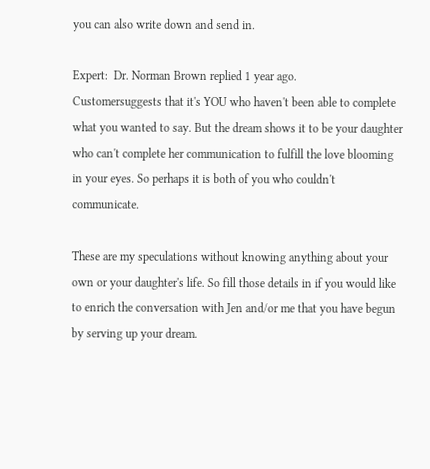you can also write down and send in.

Expert:  Dr. Norman Brown replied 1 year ago.
Customersuggests that it's YOU who haven't been able to complete what you wanted to say. But the dream shows it to be your daughter who can't complete her communication to fulfill the love blooming in your eyes. So perhaps it is both of you who couldn't communicate.

These are my speculations without knowing anything about your own or your daughter's life. So fill those details in if you would like to enrich the conversation with Jen and/or me that you have begun by serving up your dream.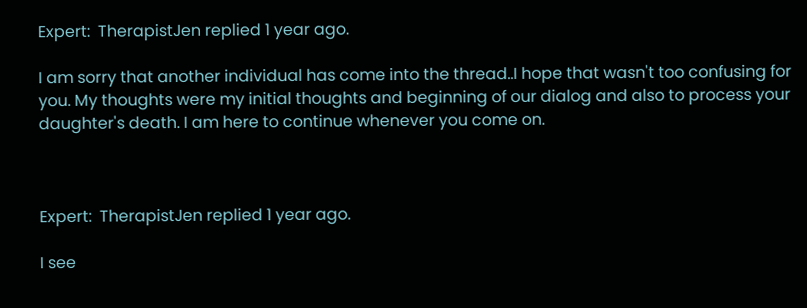Expert:  TherapistJen replied 1 year ago.

I am sorry that another individual has come into the thread..I hope that wasn't too confusing for you. My thoughts were my initial thoughts and beginning of our dialog and also to process your daughter's death. I am here to continue whenever you come on.



Expert:  TherapistJen replied 1 year ago.

I see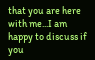that you are here with me...I am happy to discuss if you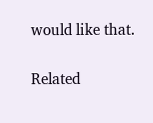would like that.


Related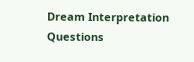Dream Interpretation Questions